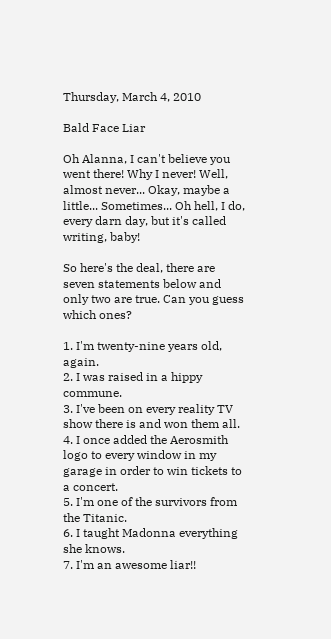Thursday, March 4, 2010

Bald Face Liar

Oh Alanna, I can't believe you went there! Why I never! Well, almost never... Okay, maybe a little... Sometimes... Oh hell, I do, every darn day, but it's called writing, baby!

So here's the deal, there are seven statements below and only two are true. Can you guess which ones?

1. I'm twenty-nine years old, again.
2. I was raised in a hippy commune.
3. I've been on every reality TV show there is and won them all.
4. I once added the Aerosmith logo to every window in my garage in order to win tickets to a concert.
5. I'm one of the survivors from the Titanic.
6. I taught Madonna everything she knows.
7. I'm an awesome liar!!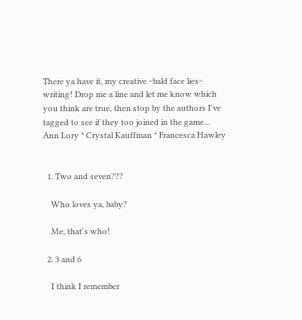There ya have it, my creative ~bald face lies~ writing! Drop me a line and let me know which you think are true, then stop by the authors I've tagged to see if they too joined in the game...
Ann Lory * Crystal Kauffman * Francesca Hawley


  1. Two and seven???

    Who loves ya, baby?

    Me, that's who!

  2. 3 and 6

    I think I remember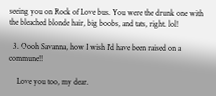seeing you on Rock of Love bus. You were the drunk one with the bleached blonde hair, big boobs, and tats, right. lol!

  3. Oooh Savanna, how I wish I'd have been raised on a commune!!

    Love you too, my dear.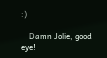:)

    Damn Jolie, good eye!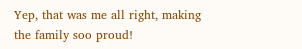Yep, that was me all right, making the family soo proud!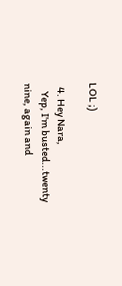LOL ;)

  4. Hey Nara,
    Yep, I'm busted...twenty nine, again and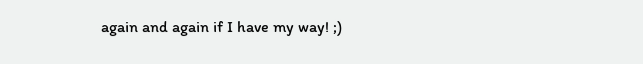again and again if I have my way! ;)